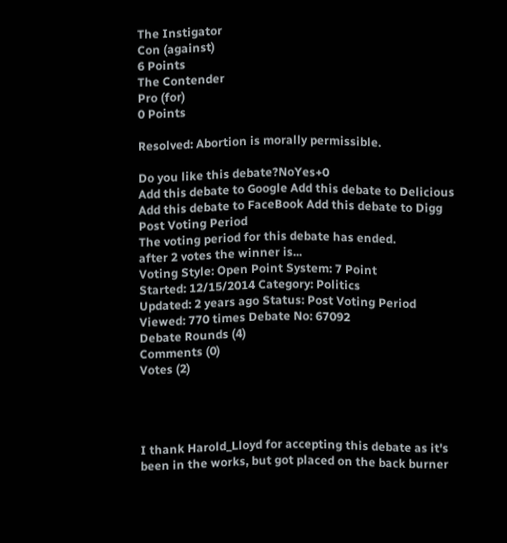The Instigator
Con (against)
6 Points
The Contender
Pro (for)
0 Points

Resolved: Abortion is morally permissible.

Do you like this debate?NoYes+0
Add this debate to Google Add this debate to Delicious Add this debate to FaceBook Add this debate to Digg
Post Voting Period
The voting period for this debate has ended.
after 2 votes the winner is...
Voting Style: Open Point System: 7 Point
Started: 12/15/2014 Category: Politics
Updated: 2 years ago Status: Post Voting Period
Viewed: 770 times Debate No: 67092
Debate Rounds (4)
Comments (0)
Votes (2)




I thank Harold_Lloyd for accepting this debate as it's been in the works, but got placed on the back burner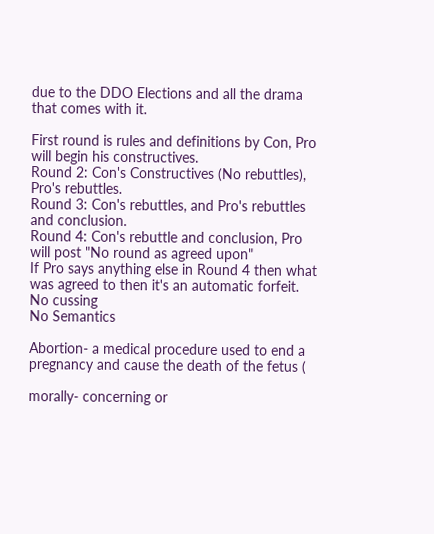due to the DDO Elections and all the drama that comes with it.

First round is rules and definitions by Con, Pro will begin his constructives.
Round 2: Con's Constructives (No rebuttles), Pro's rebuttles.
Round 3: Con's rebuttles, and Pro's rebuttles and conclusion.
Round 4: Con's rebuttle and conclusion, Pro will post "No round as agreed upon"
If Pro says anything else in Round 4 then what was agreed to then it's an automatic forfeit.
No cussing
No Semantics

Abortion- a medical procedure used to end a pregnancy and cause the death of the fetus (

morally- concerning or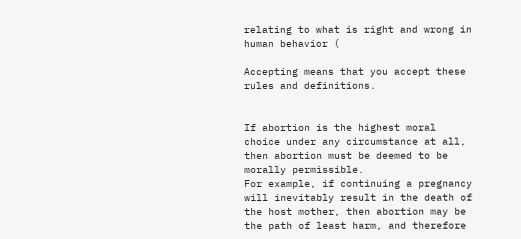relating to what is right and wrong in human behavior (

Accepting means that you accept these rules and definitions.


If abortion is the highest moral choice under any circumstance at all, then abortion must be deemed to be morally permissible.
For example, if continuing a pregnancy will inevitably result in the death of the host mother, then abortion may be the path of least harm, and therefore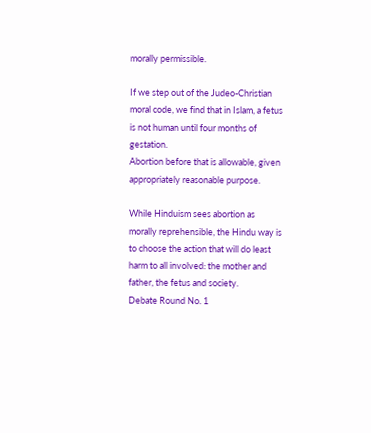morally permissible.

If we step out of the Judeo-Christian moral code, we find that in Islam, a fetus is not human until four months of gestation.
Abortion before that is allowable, given appropriately reasonable purpose.

While Hinduism sees abortion as morally reprehensible, the Hindu way is to choose the action that will do least harm to all involved: the mother and father, the fetus and society.
Debate Round No. 1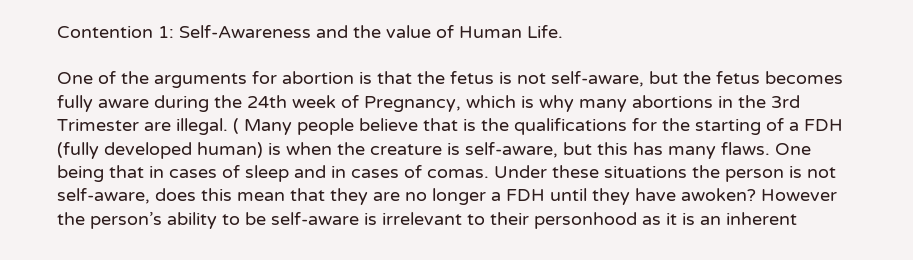Contention 1: Self-Awareness and the value of Human Life.

One of the arguments for abortion is that the fetus is not self-aware, but the fetus becomes fully aware during the 24th week of Pregnancy, which is why many abortions in the 3rd Trimester are illegal. ( Many people believe that is the qualifications for the starting of a FDH (fully developed human) is when the creature is self-aware, but this has many flaws. One being that in cases of sleep and in cases of comas. Under these situations the person is not self-aware, does this mean that they are no longer a FDH until they have awoken? However the person’s ability to be self-aware is irrelevant to their personhood as it is an inherent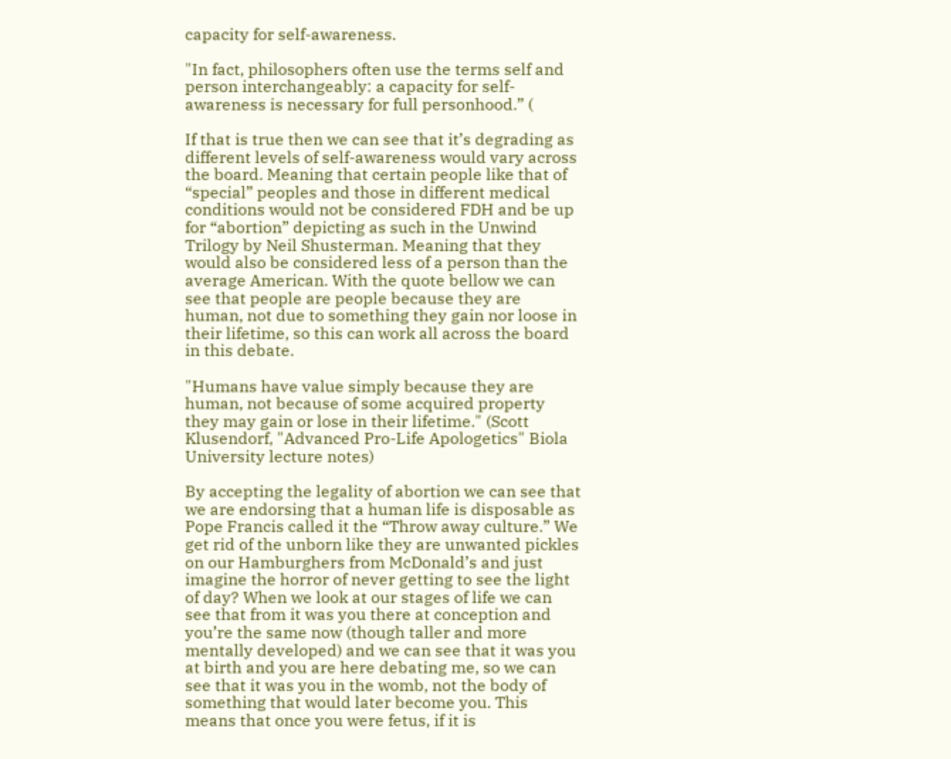capacity for self-awareness.

"In fact, philosophers often use the terms self and person interchangeably: a capacity for self-awareness is necessary for full personhood.” (

If that is true then we can see that it’s degrading as different levels of self-awareness would vary across the board. Meaning that certain people like that of “special” peoples and those in different medical conditions would not be considered FDH and be up for “abortion” depicting as such in the Unwind Trilogy by Neil Shusterman. Meaning that they would also be considered less of a person than the average American. With the quote bellow we can see that people are people because they are human, not due to something they gain nor loose in their lifetime, so this can work all across the board in this debate.

"Humans have value simply because they are human, not because of some acquired property they may gain or lose in their lifetime." (Scott Klusendorf, "Advanced Pro-Life Apologetics" Biola University lecture notes)

By accepting the legality of abortion we can see that we are endorsing that a human life is disposable as Pope Francis called it the “Throw away culture.” We get rid of the unborn like they are unwanted pickles on our Hamburghers from McDonald’s and just imagine the horror of never getting to see the light of day? When we look at our stages of life we can see that from it was you there at conception and you’re the same now (though taller and more mentally developed) and we can see that it was you at birth and you are here debating me, so we can see that it was you in the womb, not the body of something that would later become you. This means that once you were fetus, if it is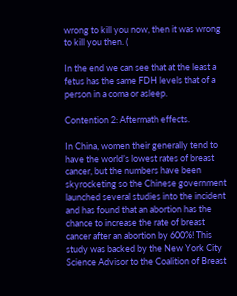wrong to kill you now, then it was wrong to kill you then. (

In the end we can see that at the least a fetus has the same FDH levels that of a person in a coma or asleep.

Contention 2: Aftermath effects.

In China, women their generally tend to have the world’s lowest rates of breast cancer, but the numbers have been skyrocketing so the Chinese government launched several studies into the incident and has found that an abortion has the chance to increase the rate of breast cancer after an abortion by 600%! This study was backed by the New York City Science Advisor to the Coalition of Breast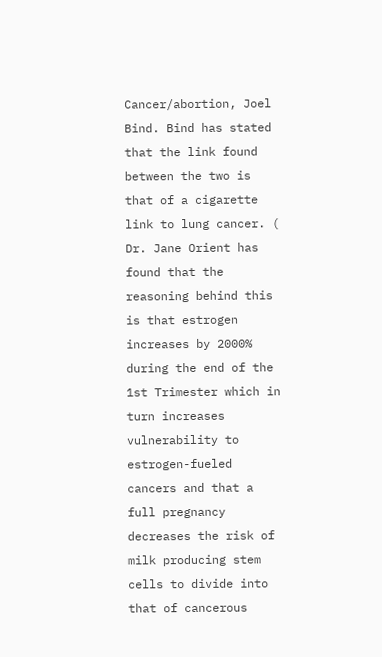Cancer/abortion, Joel Bind. Bind has stated that the link found between the two is that of a cigarette link to lung cancer. ( Dr. Jane Orient has found that the reasoning behind this is that estrogen increases by 2000% during the end of the 1st Trimester which in turn increases vulnerability to estrogen-fueled cancers and that a full pregnancy decreases the risk of milk producing stem cells to divide into that of cancerous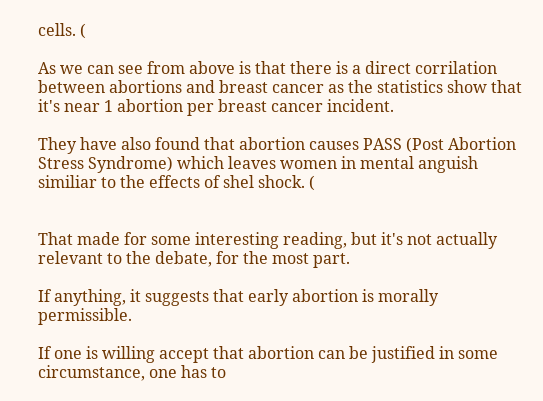cells. (

As we can see from above is that there is a direct corrilation between abortions and breast cancer as the statistics show that it's near 1 abortion per breast cancer incident.

They have also found that abortion causes PASS (Post Abortion Stress Syndrome) which leaves women in mental anguish similiar to the effects of shel shock. (


That made for some interesting reading, but it's not actually relevant to the debate, for the most part.

If anything, it suggests that early abortion is morally permissible.

If one is willing accept that abortion can be justified in some circumstance, one has to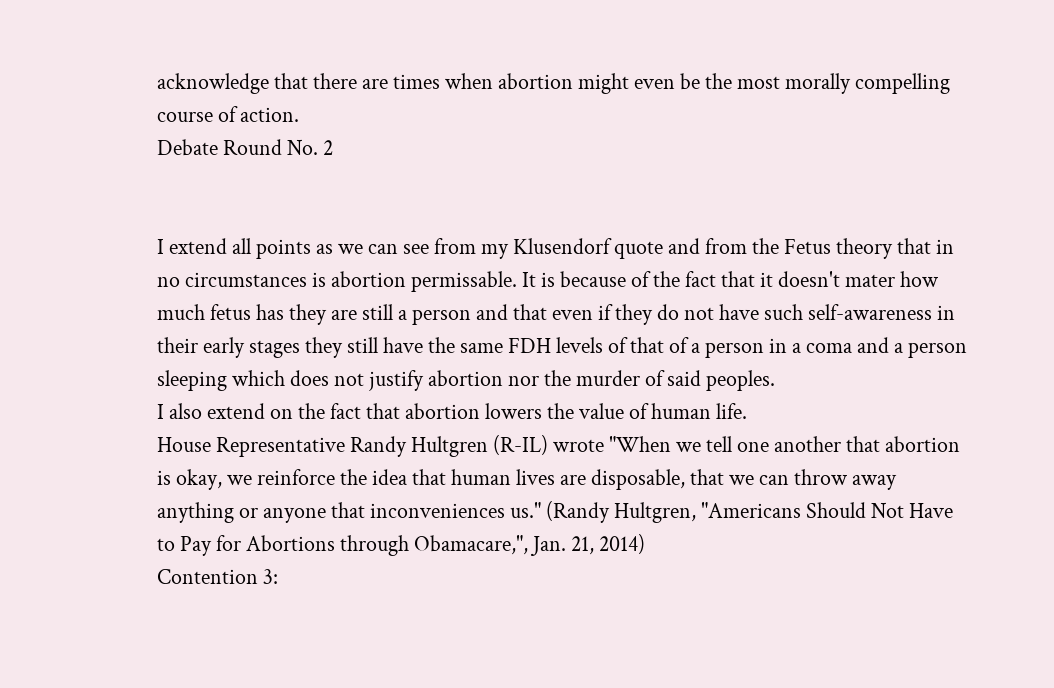acknowledge that there are times when abortion might even be the most morally compelling course of action.
Debate Round No. 2


I extend all points as we can see from my Klusendorf quote and from the Fetus theory that in no circumstances is abortion permissable. It is because of the fact that it doesn't mater how much fetus has they are still a person and that even if they do not have such self-awareness in their early stages they still have the same FDH levels of that of a person in a coma and a person sleeping which does not justify abortion nor the murder of said peoples.
I also extend on the fact that abortion lowers the value of human life.
House Representative Randy Hultgren (R-IL) wrote "When we tell one another that abortion is okay, we reinforce the idea that human lives are disposable, that we can throw away anything or anyone that inconveniences us." (Randy Hultgren, "Americans Should Not Have to Pay for Abortions through Obamacare,", Jan. 21, 2014)
Contention 3: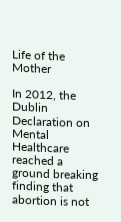Life of the Mother

In 2012, the Dublin Declaration on Mental Healthcare reached a ground breaking finding that abortion is not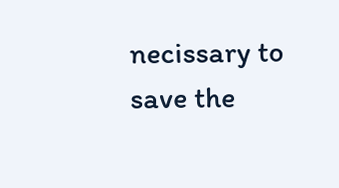necissary to save the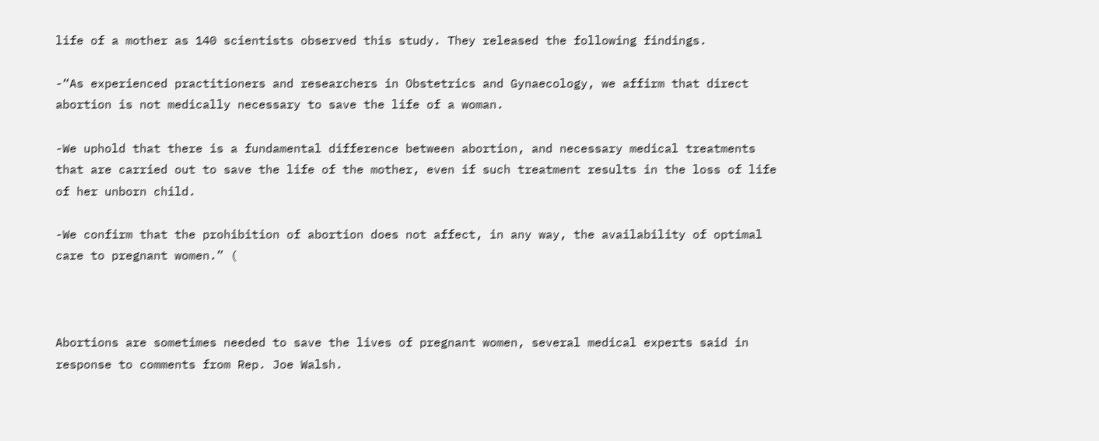life of a mother as 140 scientists observed this study. They released the following findings.

-“As experienced practitioners and researchers in Obstetrics and Gynaecology, we affirm that direct abortion is not medically necessary to save the life of a woman.

-We uphold that there is a fundamental difference between abortion, and necessary medical treatments that are carried out to save the life of the mother, even if such treatment results in the loss of life of her unborn child.

-We confirm that the prohibition of abortion does not affect, in any way, the availability of optimal care to pregnant women.” (



Abortions are sometimes needed to save the lives of pregnant women, several medical experts said in response to comments from Rep. Joe Walsh.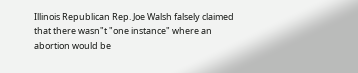Illinois Republican Rep. Joe Walsh falsely claimed that there wasn"t "one instance" where an abortion would be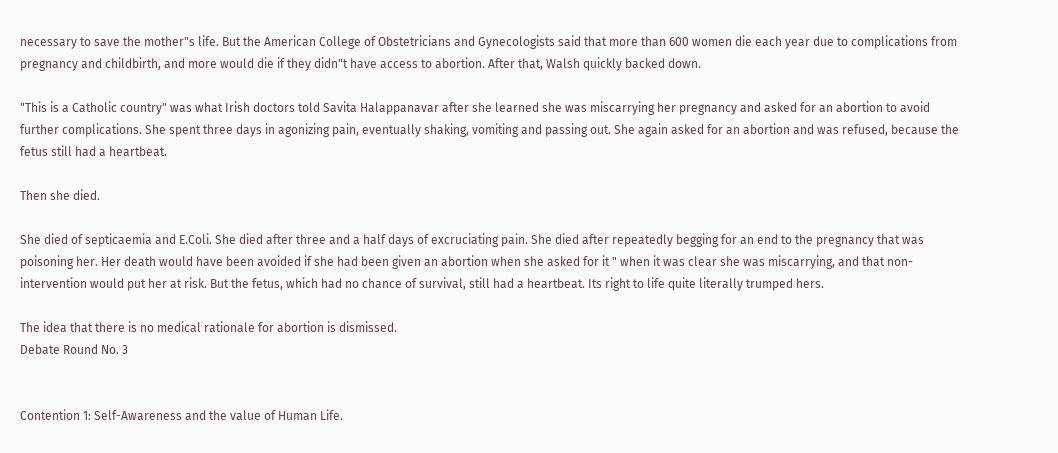necessary to save the mother"s life. But the American College of Obstetricians and Gynecologists said that more than 600 women die each year due to complications from pregnancy and childbirth, and more would die if they didn"t have access to abortion. After that, Walsh quickly backed down.

"This is a Catholic country" was what Irish doctors told Savita Halappanavar after she learned she was miscarrying her pregnancy and asked for an abortion to avoid further complications. She spent three days in agonizing pain, eventually shaking, vomiting and passing out. She again asked for an abortion and was refused, because the fetus still had a heartbeat.

Then she died.

She died of septicaemia and E.Coli. She died after three and a half days of excruciating pain. She died after repeatedly begging for an end to the pregnancy that was poisoning her. Her death would have been avoided if she had been given an abortion when she asked for it " when it was clear she was miscarrying, and that non-intervention would put her at risk. But the fetus, which had no chance of survival, still had a heartbeat. Its right to life quite literally trumped hers.

The idea that there is no medical rationale for abortion is dismissed.
Debate Round No. 3


Contention 1: Self-Awareness and the value of Human Life.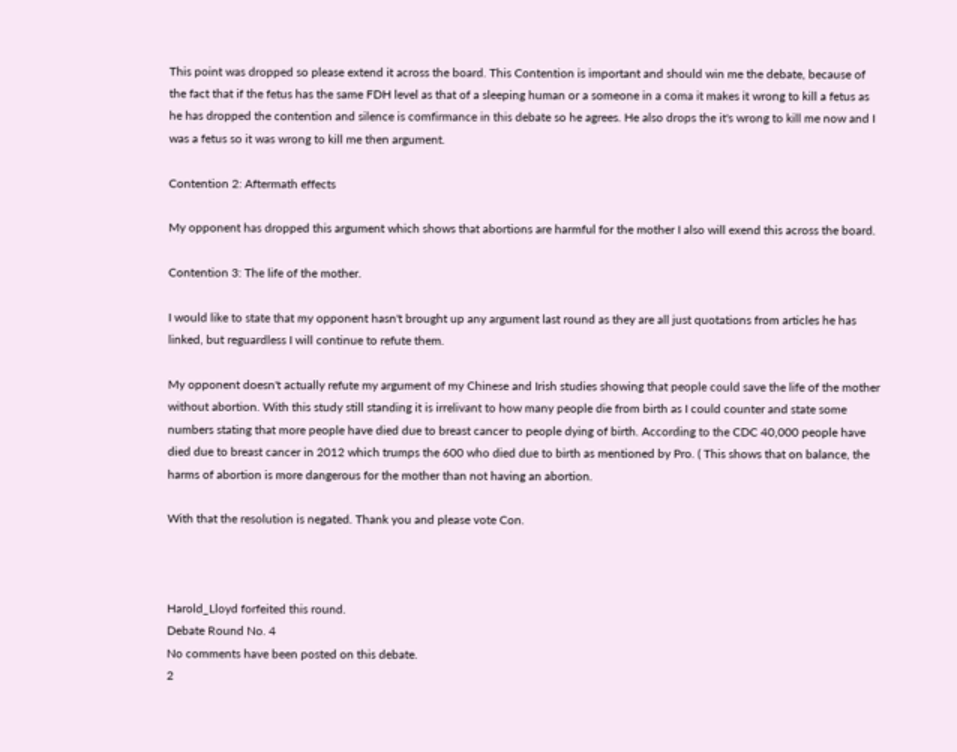This point was dropped so please extend it across the board. This Contention is important and should win me the debate, because of the fact that if the fetus has the same FDH level as that of a sleeping human or a someone in a coma it makes it wrong to kill a fetus as he has dropped the contention and silence is comfirmance in this debate so he agrees. He also drops the it's wrong to kill me now and I was a fetus so it was wrong to kill me then argument.

Contention 2: Aftermath effects

My opponent has dropped this argument which shows that abortions are harmful for the mother I also will exend this across the board.

Contention 3: The life of the mother.

I would like to state that my opponent hasn't brought up any argument last round as they are all just quotations from articles he has linked, but reguardless I will continue to refute them.

My opponent doesn't actually refute my argument of my Chinese and Irish studies showing that people could save the life of the mother without abortion. With this study still standing it is irrelivant to how many people die from birth as I could counter and state some numbers stating that more people have died due to breast cancer to people dying of birth. According to the CDC 40,000 people have died due to breast cancer in 2012 which trumps the 600 who died due to birth as mentioned by Pro. ( This shows that on balance, the harms of abortion is more dangerous for the mother than not having an abortion.

With that the resolution is negated. Thank you and please vote Con.



Harold_Lloyd forfeited this round.
Debate Round No. 4
No comments have been posted on this debate.
2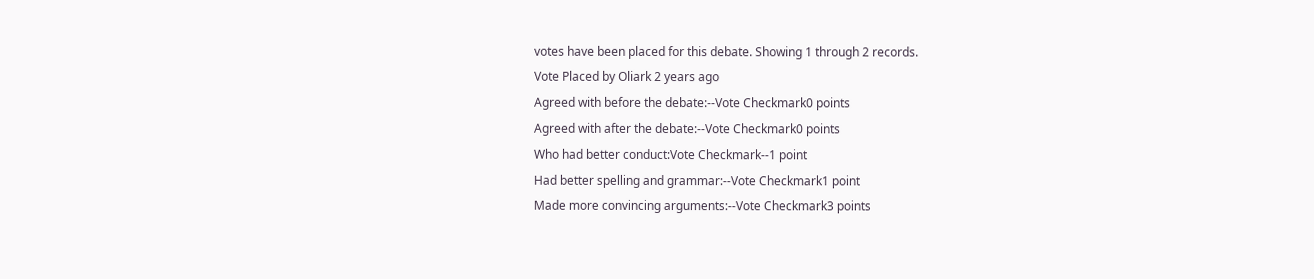votes have been placed for this debate. Showing 1 through 2 records.
Vote Placed by Oliark 2 years ago
Agreed with before the debate:--Vote Checkmark0 points
Agreed with after the debate:--Vote Checkmark0 points
Who had better conduct:Vote Checkmark--1 point
Had better spelling and grammar:--Vote Checkmark1 point
Made more convincing arguments:--Vote Checkmark3 points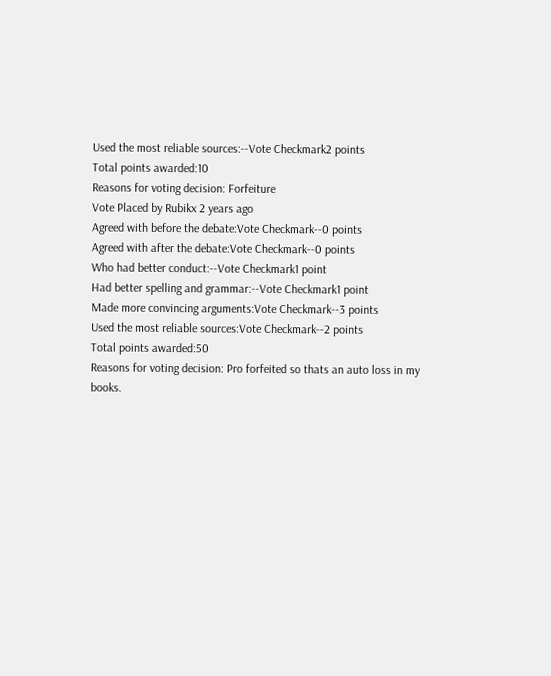Used the most reliable sources:--Vote Checkmark2 points
Total points awarded:10
Reasons for voting decision: Forfeiture
Vote Placed by Rubikx 2 years ago
Agreed with before the debate:Vote Checkmark--0 points
Agreed with after the debate:Vote Checkmark--0 points
Who had better conduct:--Vote Checkmark1 point
Had better spelling and grammar:--Vote Checkmark1 point
Made more convincing arguments:Vote Checkmark--3 points
Used the most reliable sources:Vote Checkmark--2 points
Total points awarded:50
Reasons for voting decision: Pro forfeited so thats an auto loss in my books.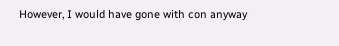However, I would have gone with con anyway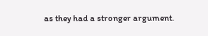as they had a stronger argument.